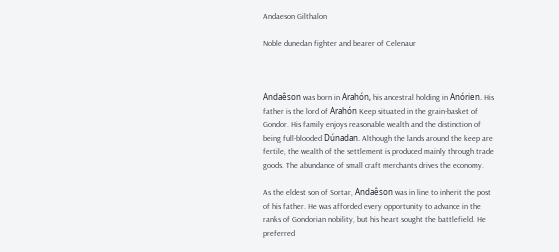Andaeson Gilthalon

Noble dunedan fighter and bearer of Celenaur



Andaêson was born in Arahón, his ancestral holding in Anórien. His father is the lord of Arahón Keep situated in the grain-basket of Gondor. His family enjoys reasonable wealth and the distinction of being full-blooded Dúnadan. Although the lands around the keep are fertile, the wealth of the settlement is produced mainly through trade goods. The abundance of small craft merchants drives the economy.

As the eldest son of Sortar, Andaêson was in line to inherit the post of his father. He was afforded every opportunity to advance in the ranks of Gondorian nobility, but his heart sought the battlefield. He preferred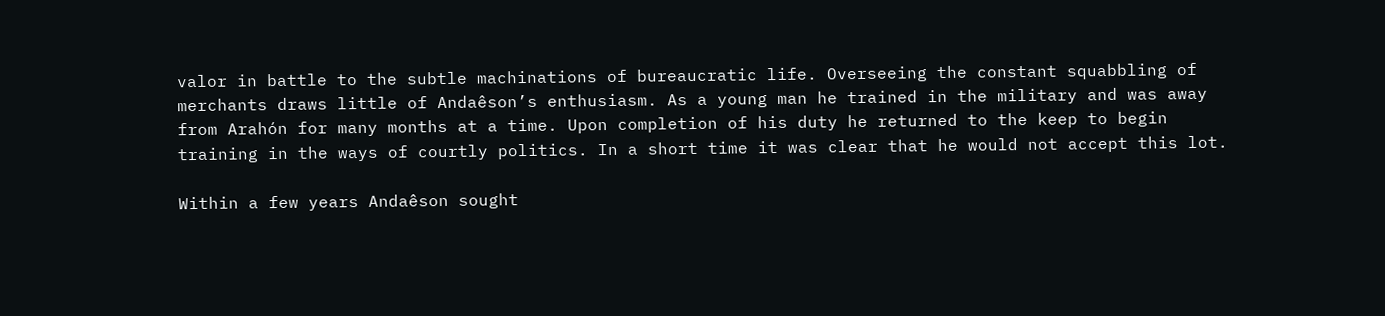valor in battle to the subtle machinations of bureaucratic life. Overseeing the constant squabbling of merchants draws little of Andaêson’s enthusiasm. As a young man he trained in the military and was away from Arahón for many months at a time. Upon completion of his duty he returned to the keep to begin training in the ways of courtly politics. In a short time it was clear that he would not accept this lot.

Within a few years Andaêson sought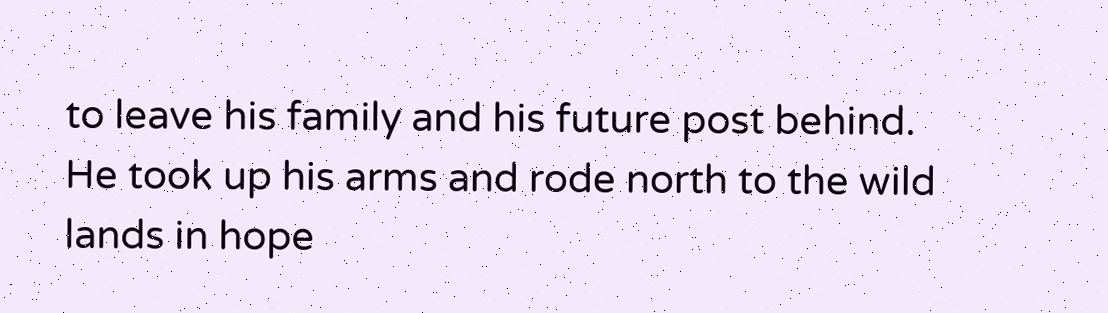to leave his family and his future post behind. He took up his arms and rode north to the wild lands in hope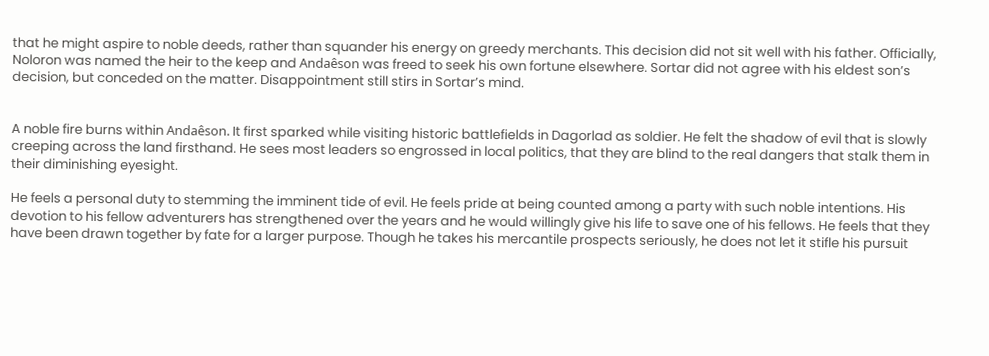that he might aspire to noble deeds, rather than squander his energy on greedy merchants. This decision did not sit well with his father. Officially, Noloron was named the heir to the keep and Andaêson was freed to seek his own fortune elsewhere. Sortar did not agree with his eldest son’s decision, but conceded on the matter. Disappointment still stirs in Sortar’s mind.


A noble fire burns within Andaêson. It first sparked while visiting historic battlefields in Dagorlad as soldier. He felt the shadow of evil that is slowly creeping across the land firsthand. He sees most leaders so engrossed in local politics, that they are blind to the real dangers that stalk them in their diminishing eyesight.

He feels a personal duty to stemming the imminent tide of evil. He feels pride at being counted among a party with such noble intentions. His devotion to his fellow adventurers has strengthened over the years and he would willingly give his life to save one of his fellows. He feels that they have been drawn together by fate for a larger purpose. Though he takes his mercantile prospects seriously, he does not let it stifle his pursuit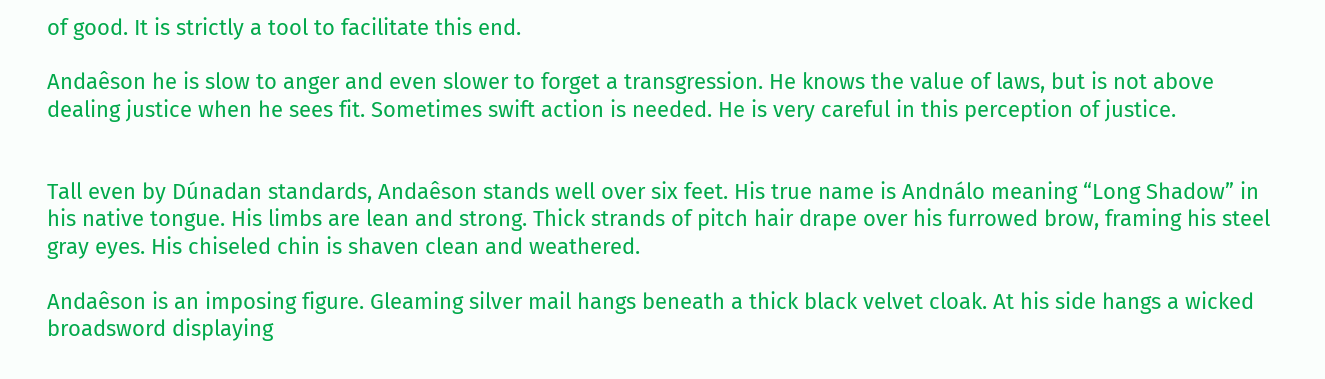of good. It is strictly a tool to facilitate this end.

Andaêson he is slow to anger and even slower to forget a transgression. He knows the value of laws, but is not above dealing justice when he sees fit. Sometimes swift action is needed. He is very careful in this perception of justice.


Tall even by Dúnadan standards, Andaêson stands well over six feet. His true name is Andnálo meaning “Long Shadow” in his native tongue. His limbs are lean and strong. Thick strands of pitch hair drape over his furrowed brow, framing his steel gray eyes. His chiseled chin is shaven clean and weathered.

Andaêson is an imposing figure. Gleaming silver mail hangs beneath a thick black velvet cloak. At his side hangs a wicked broadsword displaying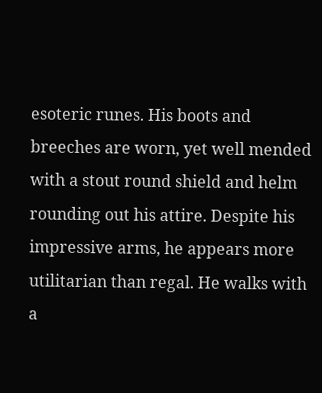esoteric runes. His boots and breeches are worn, yet well mended with a stout round shield and helm rounding out his attire. Despite his impressive arms, he appears more utilitarian than regal. He walks with a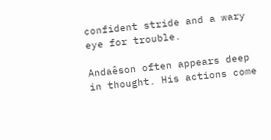confident stride and a wary eye for trouble.

Andaêson often appears deep in thought. His actions come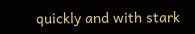quickly and with stark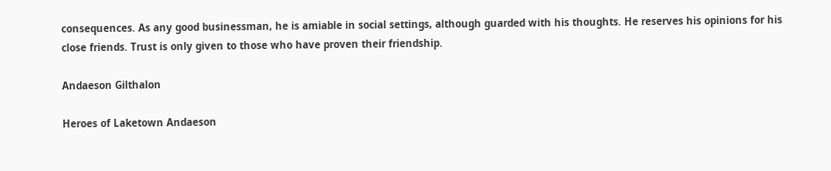consequences. As any good businessman, he is amiable in social settings, although guarded with his thoughts. He reserves his opinions for his close friends. Trust is only given to those who have proven their friendship.

Andaeson Gilthalon

Heroes of Laketown Andaeson